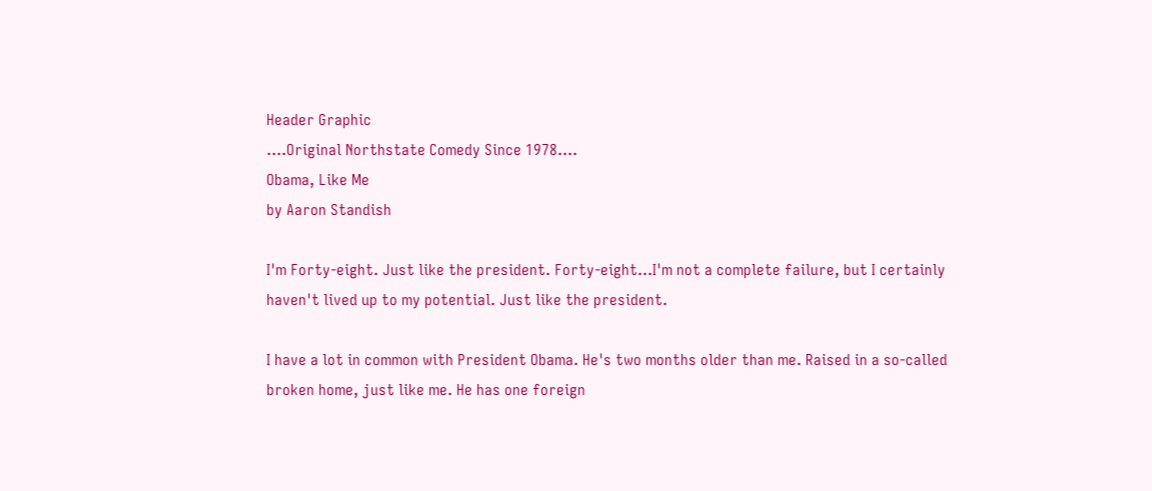Header Graphic
....Original Northstate Comedy Since 1978....
Obama, Like Me
by Aaron Standish

I'm Forty-eight. Just like the president. Forty-eight...I'm not a complete failure, but I certainly haven't lived up to my potential. Just like the president.

I have a lot in common with President Obama. He's two months older than me. Raised in a so-called broken home, just like me. He has one foreign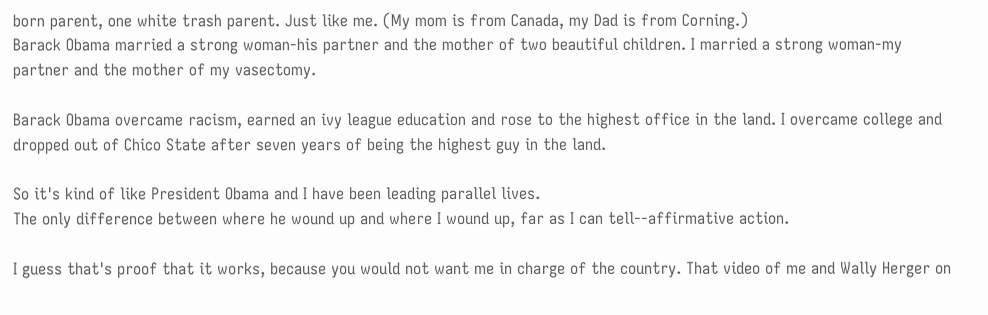born parent, one white trash parent. Just like me. (My mom is from Canada, my Dad is from Corning.)
Barack Obama married a strong woman-his partner and the mother of two beautiful children. I married a strong woman-my partner and the mother of my vasectomy.

Barack Obama overcame racism, earned an ivy league education and rose to the highest office in the land. I overcame college and dropped out of Chico State after seven years of being the highest guy in the land.

So it's kind of like President Obama and I have been leading parallel lives.
The only difference between where he wound up and where I wound up, far as I can tell--affirmative action.

I guess that's proof that it works, because you would not want me in charge of the country. That video of me and Wally Herger on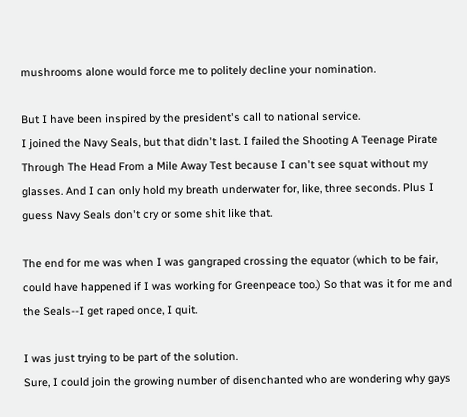mushrooms alone would force me to politely decline your nomination.

But I have been inspired by the president's call to national service.
I joined the Navy Seals, but that didn't last. I failed the Shooting A Teenage Pirate Through The Head From a Mile Away Test because I can't see squat without my glasses. And I can only hold my breath underwater for, like, three seconds. Plus I guess Navy Seals don't cry or some shit like that.

The end for me was when I was gangraped crossing the equator (which to be fair, could have happened if I was working for Greenpeace too.) So that was it for me and the Seals--I get raped once, I quit.

I was just trying to be part of the solution.
Sure, I could join the growing number of disenchanted who are wondering why gays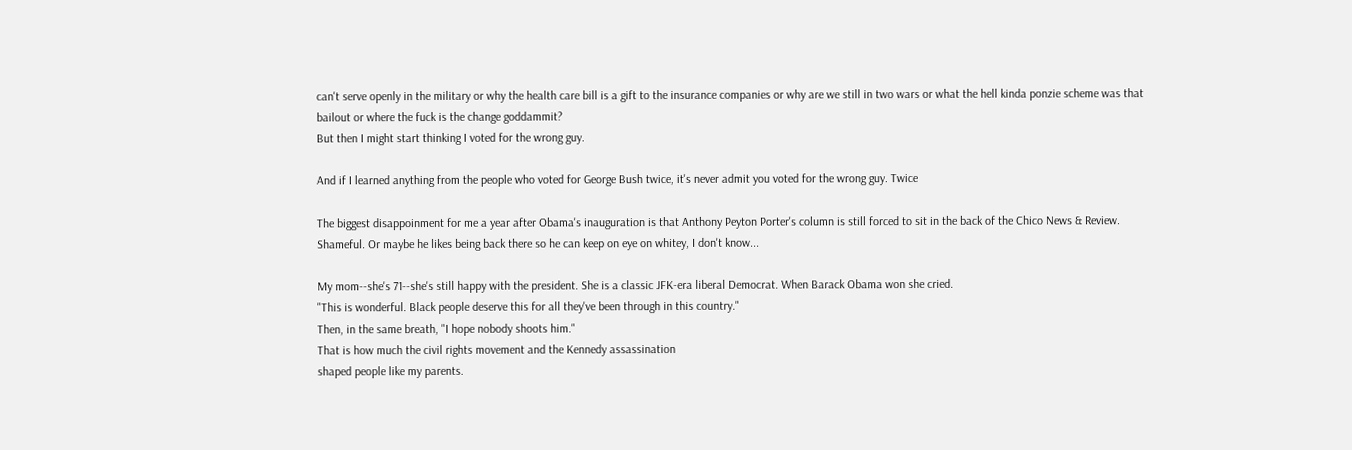can't serve openly in the military or why the health care bill is a gift to the insurance companies or why are we still in two wars or what the hell kinda ponzie scheme was that bailout or where the fuck is the change goddammit?
But then I might start thinking I voted for the wrong guy.

And if I learned anything from the people who voted for George Bush twice, it's never admit you voted for the wrong guy. Twice

The biggest disappoinment for me a year after Obama's inauguration is that Anthony Peyton Porter's column is still forced to sit in the back of the Chico News & Review. Shameful. Or maybe he likes being back there so he can keep on eye on whitey, I don't know...

My mom--she's 71--she's still happy with the president. She is a classic JFK-era liberal Democrat. When Barack Obama won she cried.
"This is wonderful. Black people deserve this for all they've been through in this country."
Then, in the same breath, "I hope nobody shoots him."
That is how much the civil rights movement and the Kennedy assassination
shaped people like my parents.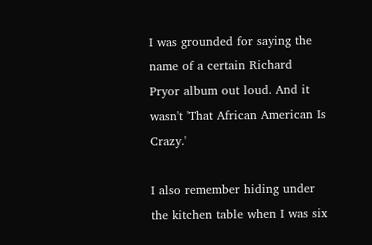I was grounded for saying the name of a certain Richard Pryor album out loud. And it wasn't 'That African American Is Crazy.'

I also remember hiding under the kitchen table when I was six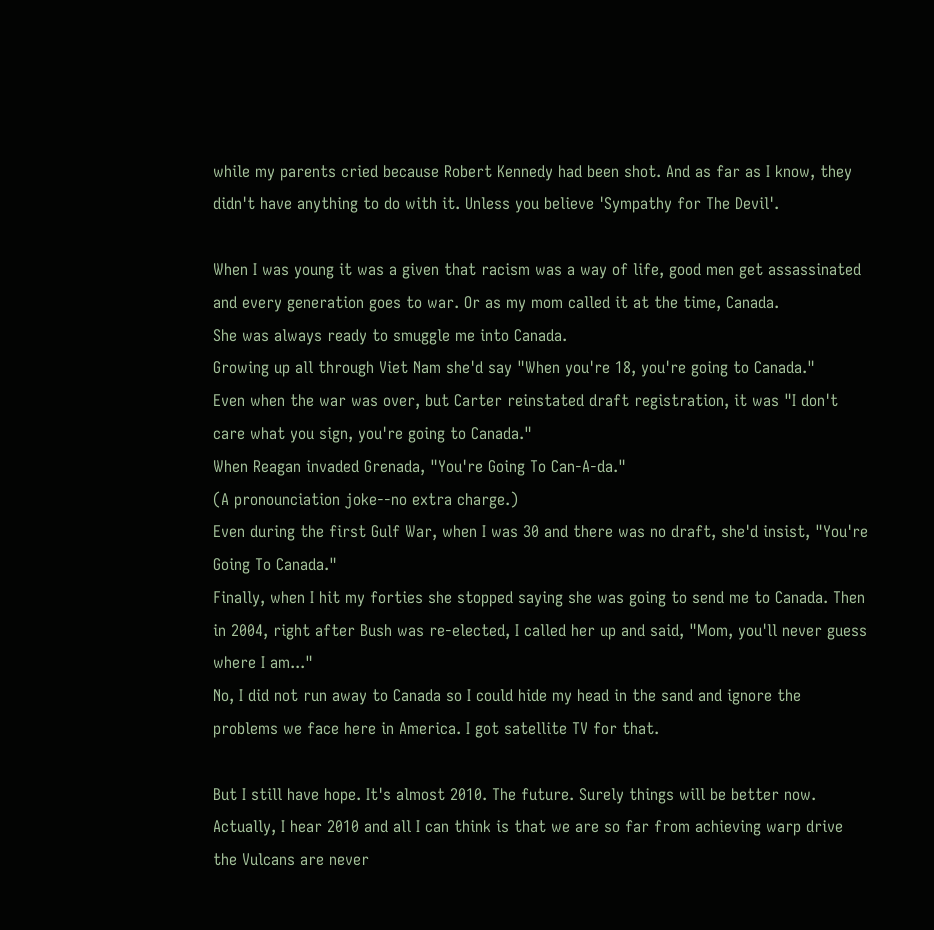while my parents cried because Robert Kennedy had been shot. And as far as I know, they didn't have anything to do with it. Unless you believe 'Sympathy for The Devil'.

When I was young it was a given that racism was a way of life, good men get assassinated and every generation goes to war. Or as my mom called it at the time, Canada.
She was always ready to smuggle me into Canada.
Growing up all through Viet Nam she'd say "When you're 18, you're going to Canada."
Even when the war was over, but Carter reinstated draft registration, it was "I don't care what you sign, you're going to Canada."
When Reagan invaded Grenada, "You're Going To Can-A-da."
(A pronounciation joke--no extra charge.)
Even during the first Gulf War, when I was 30 and there was no draft, she'd insist, "You're Going To Canada."
Finally, when I hit my forties she stopped saying she was going to send me to Canada. Then in 2004, right after Bush was re-elected, I called her up and said, "Mom, you'll never guess where I am..."
No, I did not run away to Canada so I could hide my head in the sand and ignore the problems we face here in America. I got satellite TV for that.

But I still have hope. It's almost 2010. The future. Surely things will be better now. Actually, I hear 2010 and all I can think is that we are so far from achieving warp drive the Vulcans are never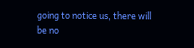going to notice us, there will be no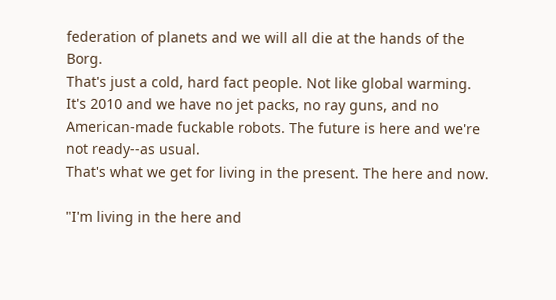federation of planets and we will all die at the hands of the Borg.
That's just a cold, hard fact people. Not like global warming.
It's 2010 and we have no jet packs, no ray guns, and no American-made fuckable robots. The future is here and we're not ready--as usual.
That's what we get for living in the present. The here and now.

"I'm living in the here and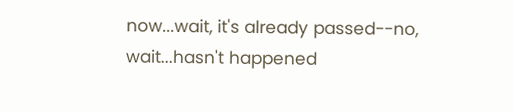now...wait, it's already passed--no, wait...hasn't happened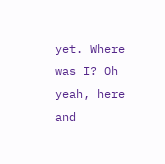yet. Where was I? Oh yeah, here and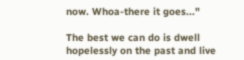now. Whoa-there it goes..."

The best we can do is dwell hopelessly on the past and live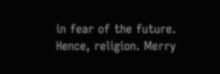in fear of the future. Hence, religion. Merry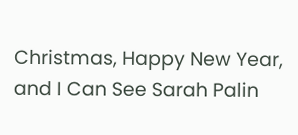Christmas, Happy New Year, and I Can See Sarah Palin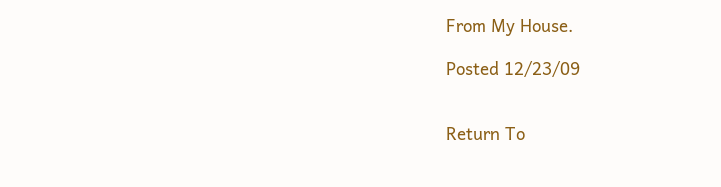From My House.

Posted 12/23/09


Return To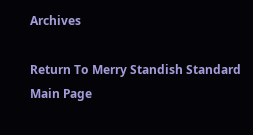Archives

Return To Merry Standish Standard Main Page